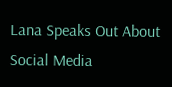Lana Speaks Out About Social Media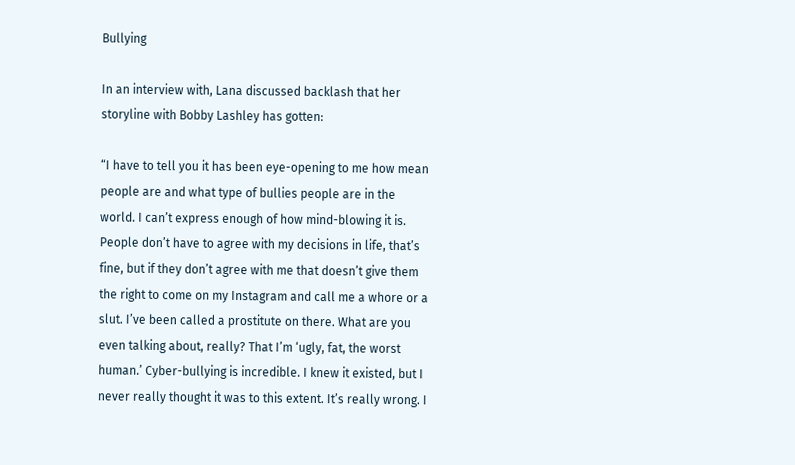Bullying

In an interview with, Lana discussed backlash that her storyline with Bobby Lashley has gotten:

“I have to tell you it has been eye-opening to me how mean people are and what type of bullies people are in the world. I can’t express enough of how mind-blowing it is. People don’t have to agree with my decisions in life, that’s fine, but if they don’t agree with me that doesn’t give them the right to come on my Instagram and call me a whore or a slut. I’ve been called a prostitute on there. What are you even talking about, really? That I’m ‘ugly, fat, the worst human.’ Cyber-bullying is incredible. I knew it existed, but I never really thought it was to this extent. It’s really wrong. I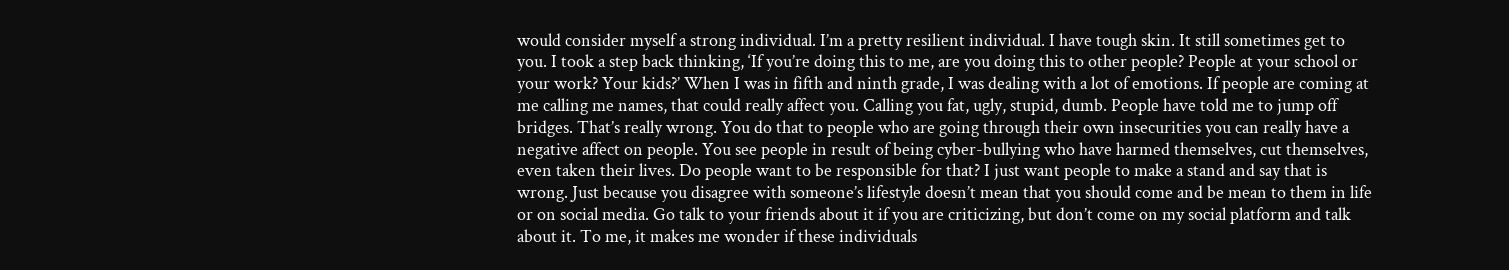would consider myself a strong individual. I’m a pretty resilient individual. I have tough skin. It still sometimes get to you. I took a step back thinking, ‘If you’re doing this to me, are you doing this to other people? People at your school or your work? Your kids?’ When I was in fifth and ninth grade, I was dealing with a lot of emotions. If people are coming at me calling me names, that could really affect you. Calling you fat, ugly, stupid, dumb. People have told me to jump off bridges. That’s really wrong. You do that to people who are going through their own insecurities you can really have a negative affect on people. You see people in result of being cyber-bullying who have harmed themselves, cut themselves, even taken their lives. Do people want to be responsible for that? I just want people to make a stand and say that is wrong. Just because you disagree with someone’s lifestyle doesn’t mean that you should come and be mean to them in life or on social media. Go talk to your friends about it if you are criticizing, but don’t come on my social platform and talk about it. To me, it makes me wonder if these individuals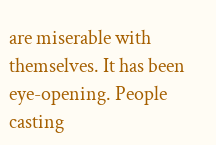are miserable with themselves. It has been eye-opening. People casting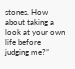stones. How about taking a look at your own life before judging me?”